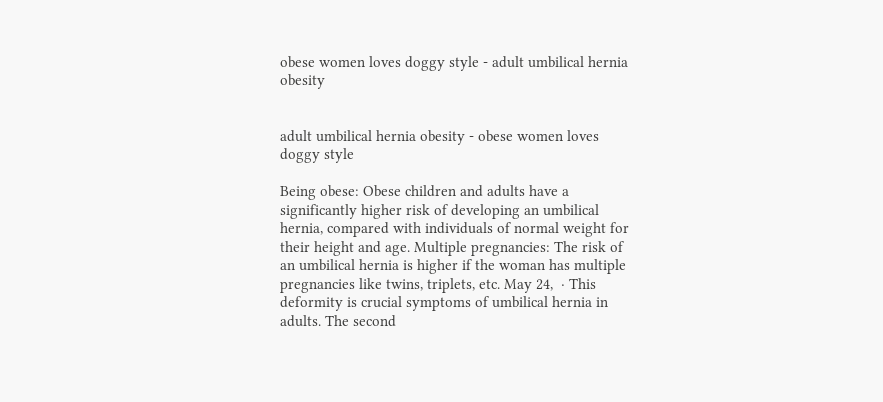obese women loves doggy style - adult umbilical hernia obesity


adult umbilical hernia obesity - obese women loves doggy style

Being obese: Obese children and adults have a significantly higher risk of developing an umbilical hernia, compared with individuals of normal weight for their height and age. Multiple pregnancies: The risk of an umbilical hernia is higher if the woman has multiple pregnancies like twins, triplets, etc. May 24,  · This deformity is crucial symptoms of umbilical hernia in adults. The second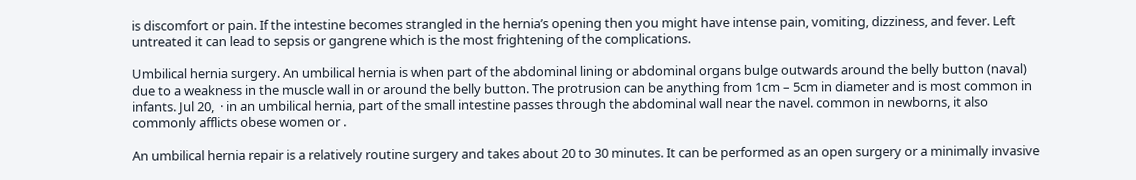is discomfort or pain. If the intestine becomes strangled in the hernia’s opening then you might have intense pain, vomiting, dizziness, and fever. Left untreated it can lead to sepsis or gangrene which is the most frightening of the complications.

Umbilical hernia surgery. An umbilical hernia is when part of the abdominal lining or abdominal organs bulge outwards around the belly button (naval) due to a weakness in the muscle wall in or around the belly button. The protrusion can be anything from 1cm – 5cm in diameter and is most common in infants. Jul 20,  · in an umbilical hernia, part of the small intestine passes through the abdominal wall near the navel. common in newborns, it also commonly afflicts obese women or .

An umbilical hernia repair is a relatively routine surgery and takes about 20 to 30 minutes. It can be performed as an open surgery or a minimally invasive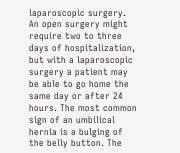laparoscopic surgery. An open surgery might require two to three days of hospitalization, but with a laparoscopic surgery a patient may be able to go home the same day or after 24 hours. The most common sign of an umbilical hernia is a bulging of the belly button. The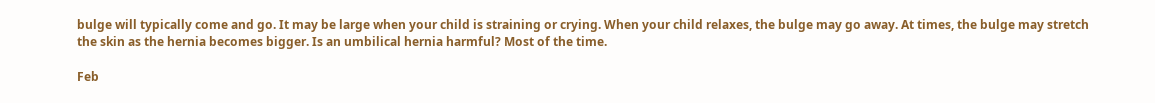bulge will typically come and go. It may be large when your child is straining or crying. When your child relaxes, the bulge may go away. At times, the bulge may stretch the skin as the hernia becomes bigger. Is an umbilical hernia harmful? Most of the time.

Feb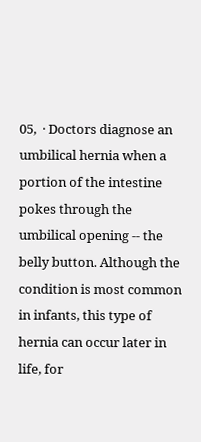05,  · Doctors diagnose an umbilical hernia when a portion of the intestine pokes through the umbilical opening -- the belly button. Although the condition is most common in infants, this type of hernia can occur later in life, for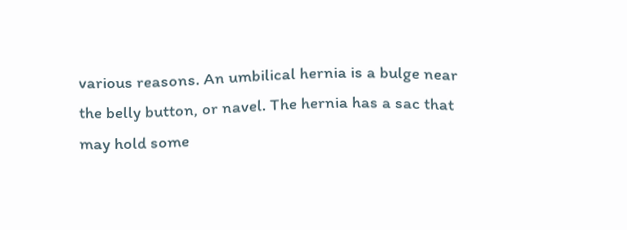various reasons. An umbilical hernia is a bulge near the belly button, or navel. The hernia has a sac that may hold some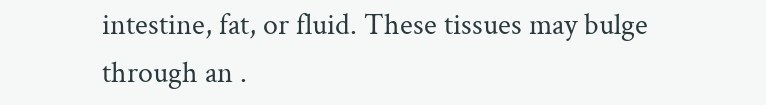intestine, fat, or fluid. These tissues may bulge through an .